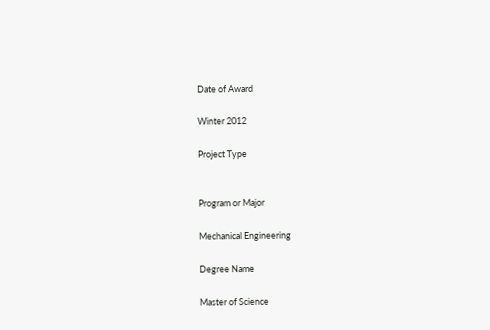Date of Award

Winter 2012

Project Type


Program or Major

Mechanical Engineering

Degree Name

Master of Science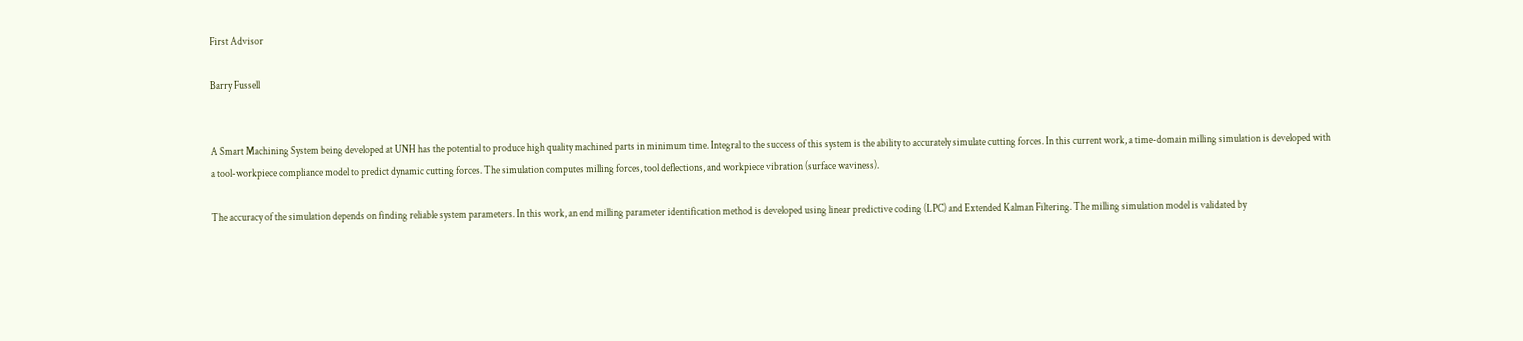First Advisor

Barry Fussell


A Smart Machining System being developed at UNH has the potential to produce high quality machined parts in minimum time. Integral to the success of this system is the ability to accurately simulate cutting forces. In this current work, a time-domain milling simulation is developed with a tool-workpiece compliance model to predict dynamic cutting forces. The simulation computes milling forces, tool deflections, and workpiece vibration (surface waviness).

The accuracy of the simulation depends on finding reliable system parameters. In this work, an end milling parameter identification method is developed using linear predictive coding (LPC) and Extended Kalman Filtering. The milling simulation model is validated by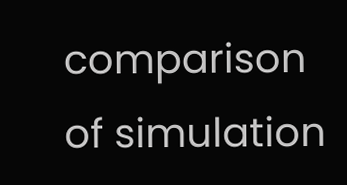comparison of simulation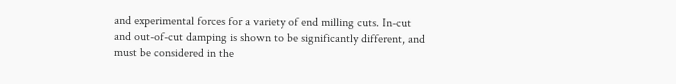and experimental forces for a variety of end milling cuts. In-cut and out-of-cut damping is shown to be significantly different, and must be considered in the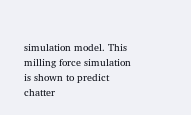simulation model. This milling force simulation is shown to predict chatter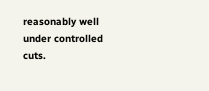reasonably well under controlled cuts.